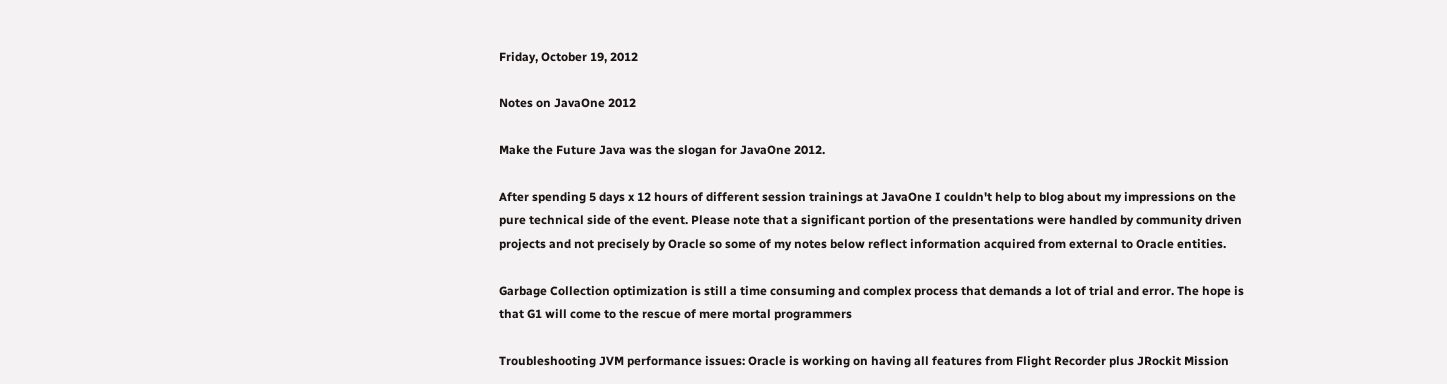Friday, October 19, 2012

Notes on JavaOne 2012

Make the Future Java was the slogan for JavaOne 2012.

After spending 5 days x 12 hours of different session trainings at JavaOne I couldn't help to blog about my impressions on the pure technical side of the event. Please note that a significant portion of the presentations were handled by community driven projects and not precisely by Oracle so some of my notes below reflect information acquired from external to Oracle entities.

Garbage Collection optimization is still a time consuming and complex process that demands a lot of trial and error. The hope is that G1 will come to the rescue of mere mortal programmers

Troubleshooting JVM performance issues: Oracle is working on having all features from Flight Recorder plus JRockit Mission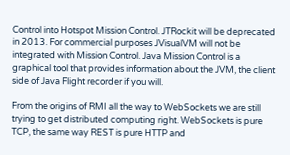Control into Hotspot Mission Control. JTRockit will be deprecated in 2013. For commercial purposes JVisualVM will not be integrated with Mission Control. Java Mission Control is a graphical tool that provides information about the JVM, the client side of Java Flight recorder if you will.

From the origins of RMI all the way to WebSockets we are still trying to get distributed computing right. WebSockets is pure TCP, the same way REST is pure HTTP and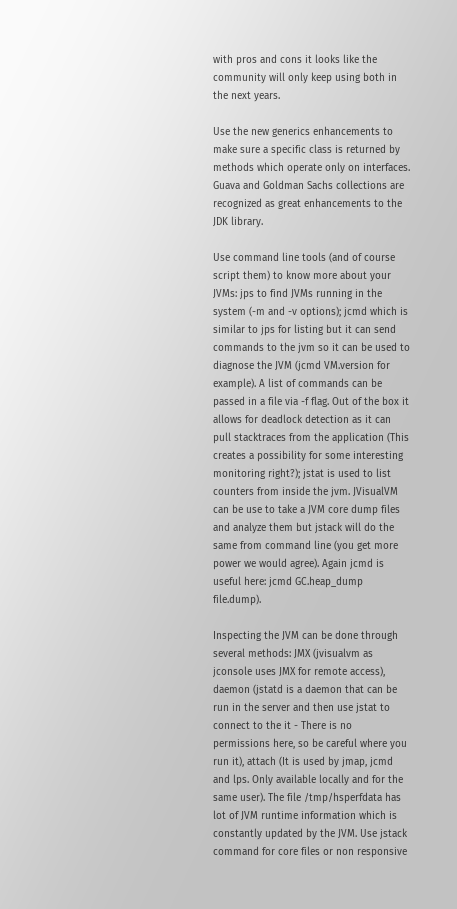with pros and cons it looks like the community will only keep using both in the next years.

Use the new generics enhancements to make sure a specific class is returned by methods which operate only on interfaces. Guava and Goldman Sachs collections are recognized as great enhancements to the JDK library.

Use command line tools (and of course script them) to know more about your JVMs: jps to find JVMs running in the system (-m and -v options); jcmd which is similar to jps for listing but it can send commands to the jvm so it can be used to diagnose the JVM (jcmd VM.version for example). A list of commands can be passed in a file via -f flag. Out of the box it allows for deadlock detection as it can pull stacktraces from the application (This creates a possibility for some interesting monitoring right?); jstat is used to list counters from inside the jvm. JVisualVM can be use to take a JVM core dump files and analyze them but jstack will do the same from command line (you get more power we would agree). Again jcmd is useful here: jcmd GC.heap_dump file.dump).

Inspecting the JVM can be done through several methods: JMX (jvisualvm as jconsole uses JMX for remote access), daemon (jstatd is a daemon that can be run in the server and then use jstat to connect to the it - There is no permissions here, so be careful where you run it), attach (It is used by jmap, jcmd and lps. Only available locally and for the same user). The file /tmp/hsperfdata has lot of JVM runtime information which is constantly updated by the JVM. Use jstack command for core files or non responsive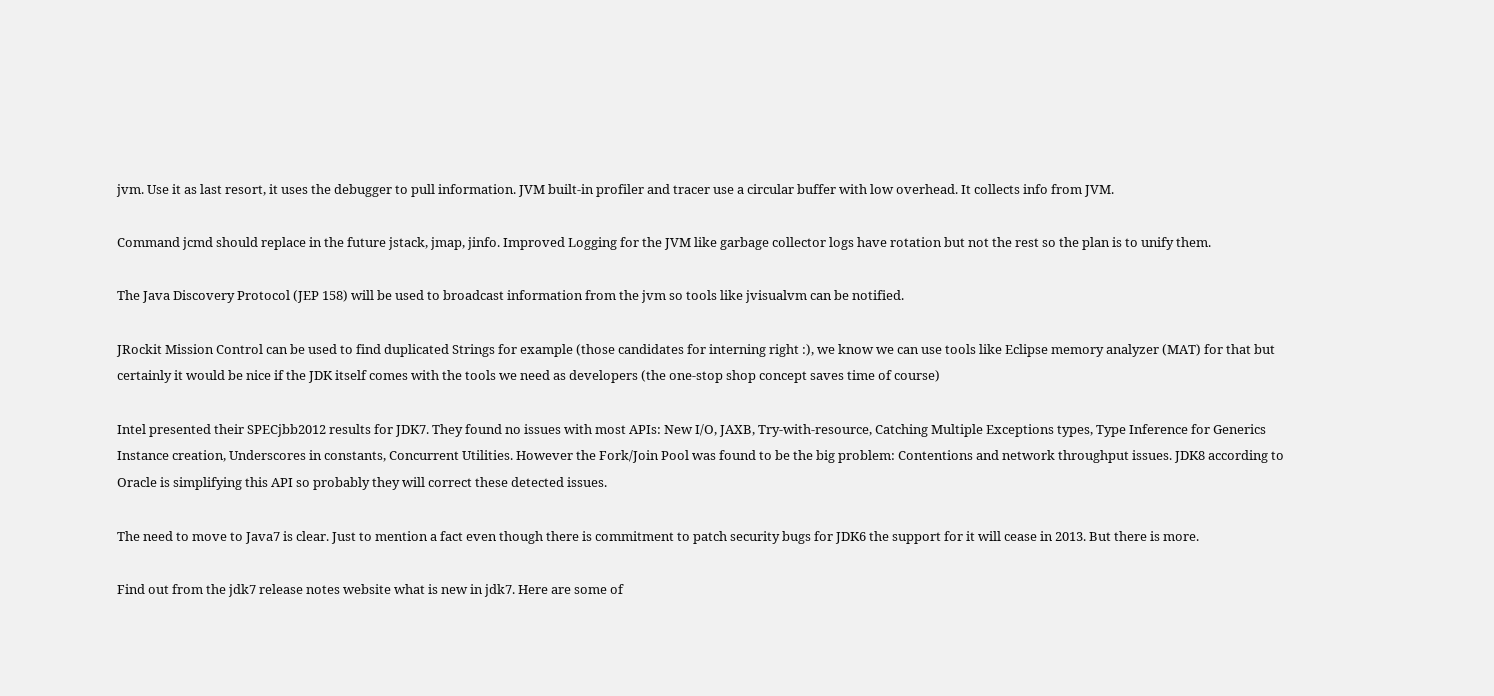jvm. Use it as last resort, it uses the debugger to pull information. JVM built-in profiler and tracer use a circular buffer with low overhead. It collects info from JVM.

Command jcmd should replace in the future jstack, jmap, jinfo. Improved Logging for the JVM like garbage collector logs have rotation but not the rest so the plan is to unify them.

The Java Discovery Protocol (JEP 158) will be used to broadcast information from the jvm so tools like jvisualvm can be notified.

JRockit Mission Control can be used to find duplicated Strings for example (those candidates for interning right :), we know we can use tools like Eclipse memory analyzer (MAT) for that but certainly it would be nice if the JDK itself comes with the tools we need as developers (the one-stop shop concept saves time of course)

Intel presented their SPECjbb2012 results for JDK7. They found no issues with most APIs: New I/O, JAXB, Try-with-resource, Catching Multiple Exceptions types, Type Inference for Generics Instance creation, Underscores in constants, Concurrent Utilities. However the Fork/Join Pool was found to be the big problem: Contentions and network throughput issues. JDK8 according to Oracle is simplifying this API so probably they will correct these detected issues.

The need to move to Java7 is clear. Just to mention a fact even though there is commitment to patch security bugs for JDK6 the support for it will cease in 2013. But there is more.

Find out from the jdk7 release notes website what is new in jdk7. Here are some of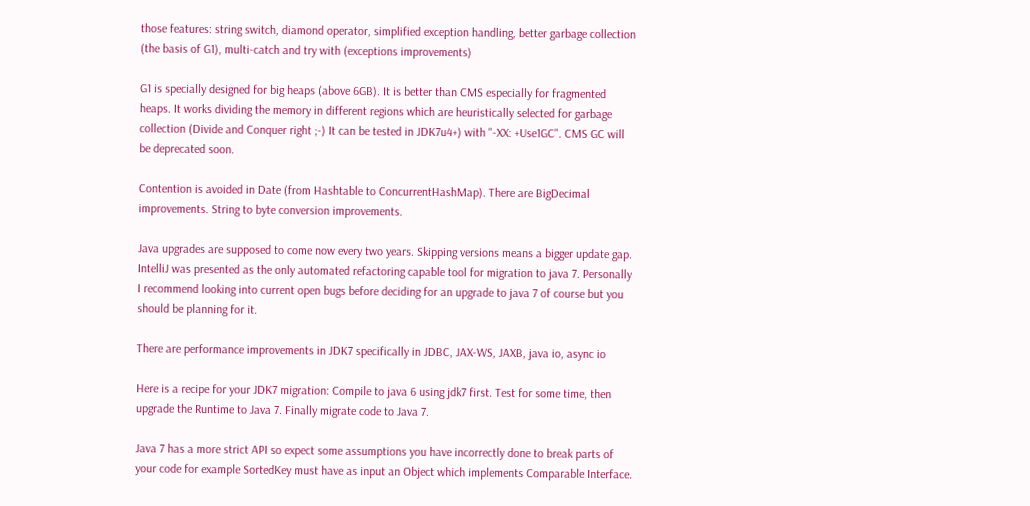those features: string switch, diamond operator, simplified exception handling, better garbage collection (the basis of G1), multi-catch and try with (exceptions improvements)

G1 is specially designed for big heaps (above 6GB). It is better than CMS especially for fragmented heaps. It works dividing the memory in different regions which are heuristically selected for garbage collection (Divide and Conquer right ;-) It can be tested in JDK7u4+) with "-XX: +Use1GC". CMS GC will be deprecated soon.

Contention is avoided in Date (from Hashtable to ConcurrentHashMap). There are BigDecimal improvements. String to byte conversion improvements.

Java upgrades are supposed to come now every two years. Skipping versions means a bigger update gap. IntelliJ was presented as the only automated refactoring capable tool for migration to java 7. Personally I recommend looking into current open bugs before deciding for an upgrade to java 7 of course but you should be planning for it.

There are performance improvements in JDK7 specifically in JDBC, JAX-WS, JAXB, java io, async io

Here is a recipe for your JDK7 migration: Compile to java 6 using jdk7 first. Test for some time, then upgrade the Runtime to Java 7. Finally migrate code to Java 7.

Java 7 has a more strict API so expect some assumptions you have incorrectly done to break parts of your code for example SortedKey must have as input an Object which implements Comparable Interface.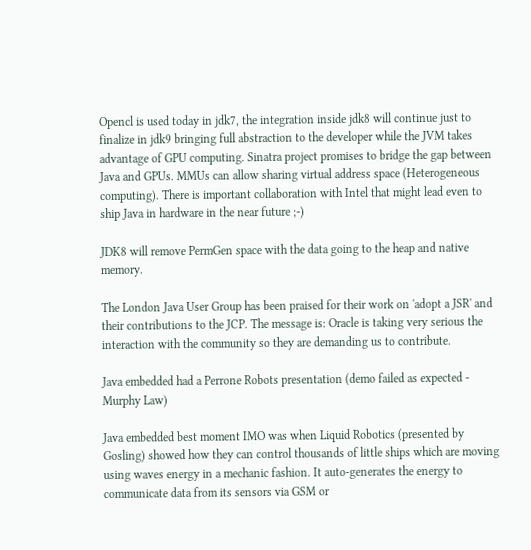Opencl is used today in jdk7, the integration inside jdk8 will continue just to finalize in jdk9 bringing full abstraction to the developer while the JVM takes advantage of GPU computing. Sinatra project promises to bridge the gap between Java and GPUs. MMUs can allow sharing virtual address space (Heterogeneous computing). There is important collaboration with Intel that might lead even to ship Java in hardware in the near future ;-)

JDK8 will remove PermGen space with the data going to the heap and native memory.

The London Java User Group has been praised for their work on 'adopt a JSR' and their contributions to the JCP. The message is: Oracle is taking very serious the interaction with the community so they are demanding us to contribute.

Java embedded had a Perrone Robots presentation (demo failed as expected - Murphy Law)

Java embedded best moment IMO was when Liquid Robotics (presented by Gosling) showed how they can control thousands of little ships which are moving using waves energy in a mechanic fashion. It auto-generates the energy to communicate data from its sensors via GSM or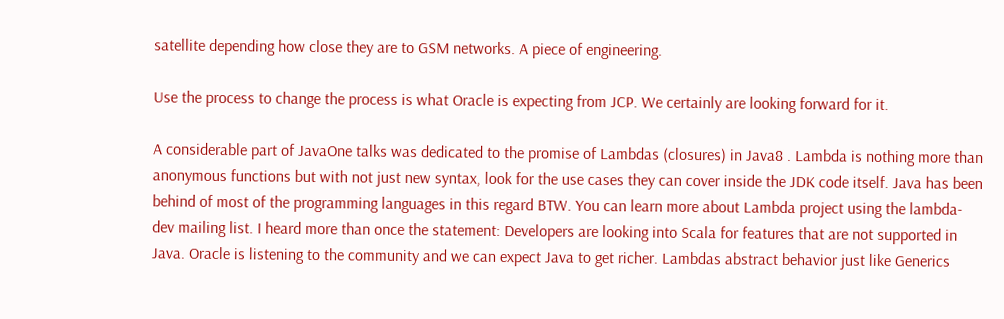satellite depending how close they are to GSM networks. A piece of engineering.

Use the process to change the process is what Oracle is expecting from JCP. We certainly are looking forward for it.

A considerable part of JavaOne talks was dedicated to the promise of Lambdas (closures) in Java8 . Lambda is nothing more than anonymous functions but with not just new syntax, look for the use cases they can cover inside the JDK code itself. Java has been behind of most of the programming languages in this regard BTW. You can learn more about Lambda project using the lambda-dev mailing list. I heard more than once the statement: Developers are looking into Scala for features that are not supported in Java. Oracle is listening to the community and we can expect Java to get richer. Lambdas abstract behavior just like Generics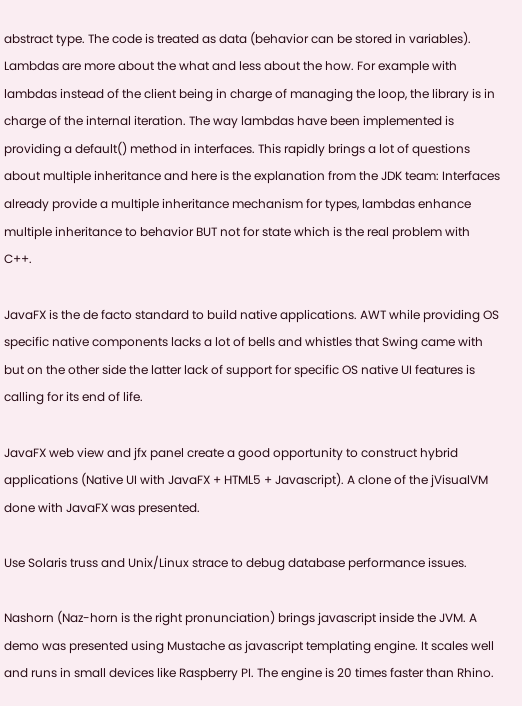abstract type. The code is treated as data (behavior can be stored in variables). Lambdas are more about the what and less about the how. For example with lambdas instead of the client being in charge of managing the loop, the library is in charge of the internal iteration. The way lambdas have been implemented is providing a default() method in interfaces. This rapidly brings a lot of questions about multiple inheritance and here is the explanation from the JDK team: Interfaces already provide a multiple inheritance mechanism for types, lambdas enhance multiple inheritance to behavior BUT not for state which is the real problem with C++.

JavaFX is the de facto standard to build native applications. AWT while providing OS specific native components lacks a lot of bells and whistles that Swing came with but on the other side the latter lack of support for specific OS native UI features is calling for its end of life.

JavaFX web view and jfx panel create a good opportunity to construct hybrid applications (Native UI with JavaFX + HTML5 + Javascript). A clone of the jVisualVM done with JavaFX was presented.

Use Solaris truss and Unix/Linux strace to debug database performance issues.

Nashorn (Naz-horn is the right pronunciation) brings javascript inside the JVM. A demo was presented using Mustache as javascript templating engine. It scales well and runs in small devices like Raspberry PI. The engine is 20 times faster than Rhino.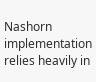Nashorn implementation relies heavily in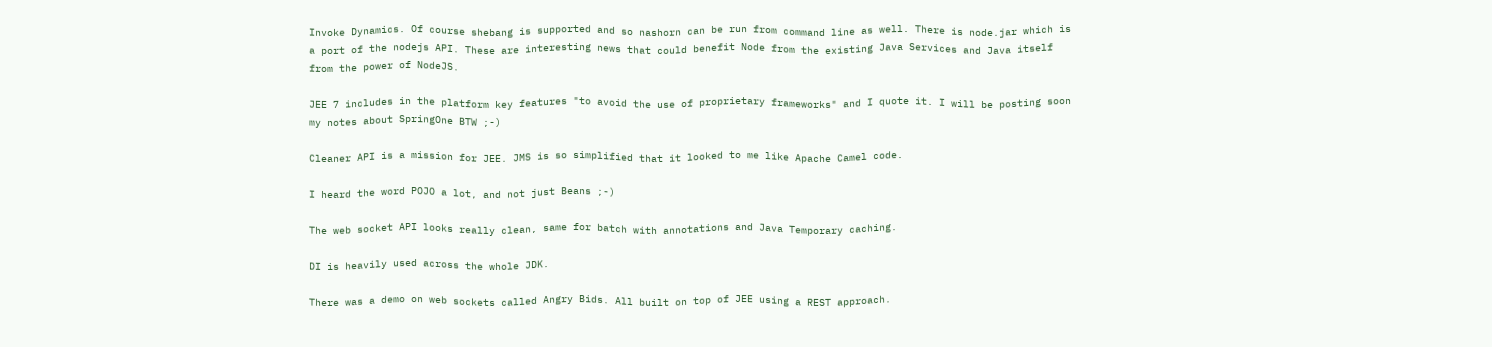Invoke Dynamics. Of course shebang is supported and so nashorn can be run from command line as well. There is node.jar which is a port of the nodejs API. These are interesting news that could benefit Node from the existing Java Services and Java itself from the power of NodeJS.

JEE 7 includes in the platform key features "to avoid the use of proprietary frameworks" and I quote it. I will be posting soon my notes about SpringOne BTW ;-)

Cleaner API is a mission for JEE. JMS is so simplified that it looked to me like Apache Camel code.

I heard the word POJO a lot, and not just Beans ;-)

The web socket API looks really clean, same for batch with annotations and Java Temporary caching.

DI is heavily used across the whole JDK.

There was a demo on web sockets called Angry Bids. All built on top of JEE using a REST approach.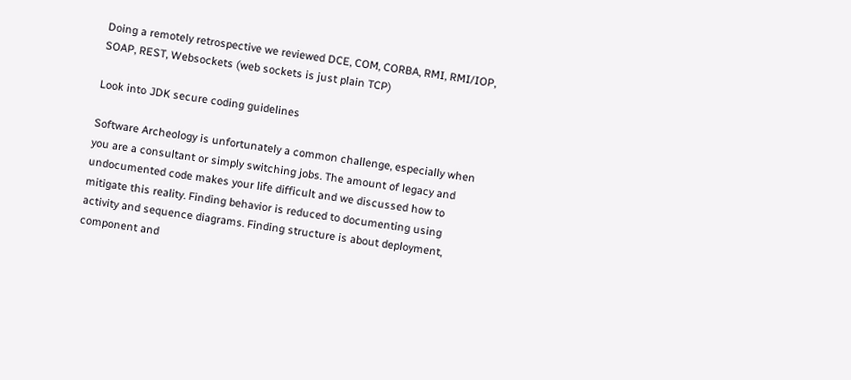Doing a remotely retrospective we reviewed DCE, COM, CORBA, RMI, RMI/IOP, SOAP, REST, Websockets (web sockets is just plain TCP)

Look into JDK secure coding guidelines

Software Archeology is unfortunately a common challenge, especially when you are a consultant or simply switching jobs. The amount of legacy and undocumented code makes your life difficult and we discussed how to mitigate this reality. Finding behavior is reduced to documenting using activity and sequence diagrams. Finding structure is about deployment, component and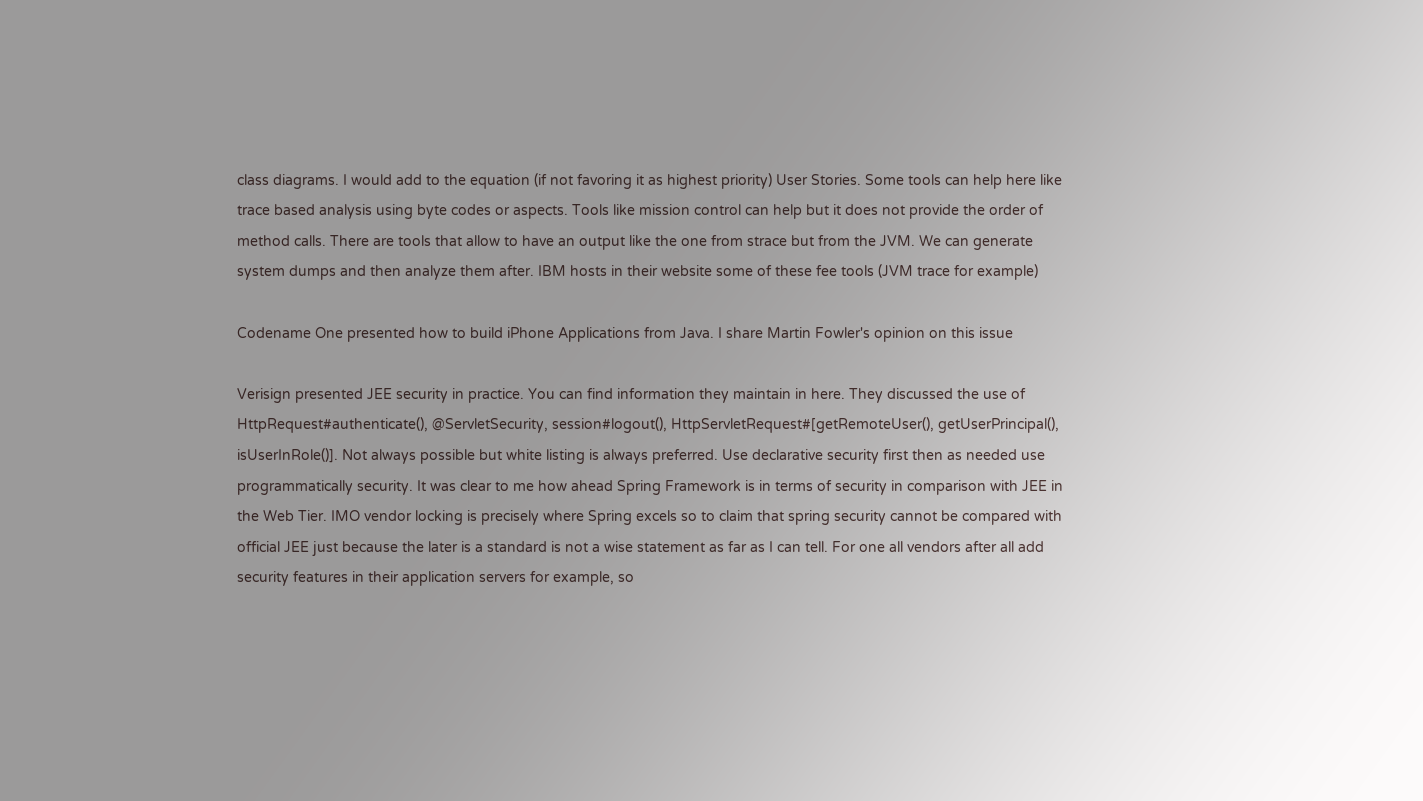class diagrams. I would add to the equation (if not favoring it as highest priority) User Stories. Some tools can help here like trace based analysis using byte codes or aspects. Tools like mission control can help but it does not provide the order of method calls. There are tools that allow to have an output like the one from strace but from the JVM. We can generate system dumps and then analyze them after. IBM hosts in their website some of these fee tools (JVM trace for example)

Codename One presented how to build iPhone Applications from Java. I share Martin Fowler's opinion on this issue

Verisign presented JEE security in practice. You can find information they maintain in here. They discussed the use of HttpRequest#authenticate(), @ServletSecurity, session#logout(), HttpServletRequest#[getRemoteUser(), getUserPrincipal(), isUserInRole()]. Not always possible but white listing is always preferred. Use declarative security first then as needed use programmatically security. It was clear to me how ahead Spring Framework is in terms of security in comparison with JEE in the Web Tier. IMO vendor locking is precisely where Spring excels so to claim that spring security cannot be compared with official JEE just because the later is a standard is not a wise statement as far as I can tell. For one all vendors after all add security features in their application servers for example, so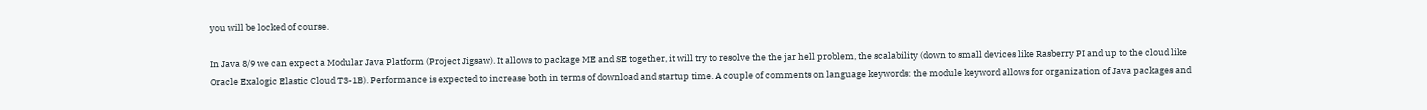you will be locked of course.

In Java 8/9 we can expect a Modular Java Platform (Project Jigsaw). It allows to package ME and SE together, it will try to resolve the the jar hell problem, the scalability (down to small devices like Rasberry PI and up to the cloud like Oracle Exalogic Elastic Cloud T3-1B). Performance is expected to increase both in terms of download and startup time. A couple of comments on language keywords: the module keyword allows for organization of Java packages and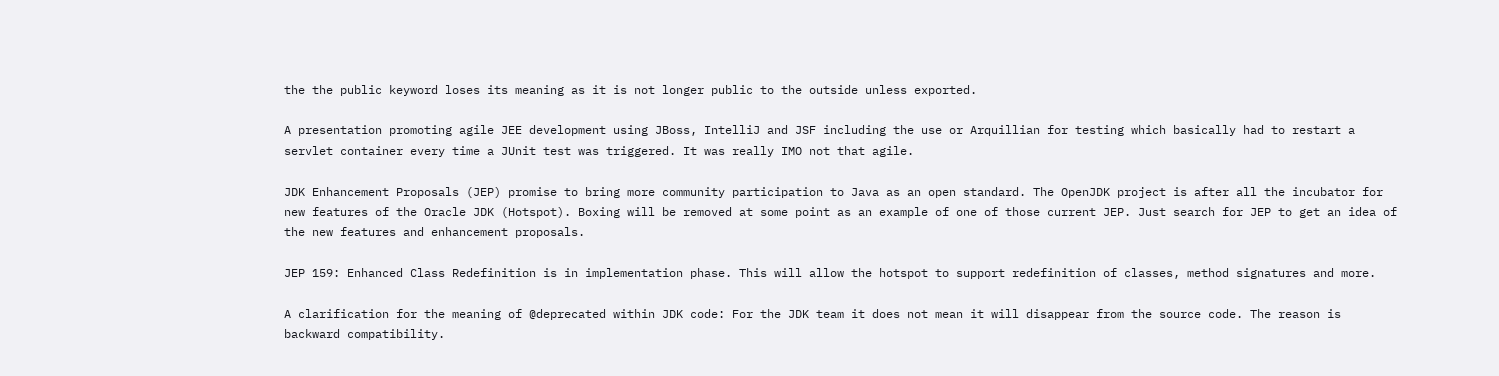the the public keyword loses its meaning as it is not longer public to the outside unless exported.

A presentation promoting agile JEE development using JBoss, IntelliJ and JSF including the use or Arquillian for testing which basically had to restart a servlet container every time a JUnit test was triggered. It was really IMO not that agile.

JDK Enhancement Proposals (JEP) promise to bring more community participation to Java as an open standard. The OpenJDK project is after all the incubator for new features of the Oracle JDK (Hotspot). Boxing will be removed at some point as an example of one of those current JEP. Just search for JEP to get an idea of the new features and enhancement proposals.

JEP 159: Enhanced Class Redefinition is in implementation phase. This will allow the hotspot to support redefinition of classes, method signatures and more.

A clarification for the meaning of @deprecated within JDK code: For the JDK team it does not mean it will disappear from the source code. The reason is backward compatibility.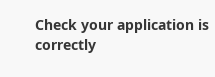Check your application is correctly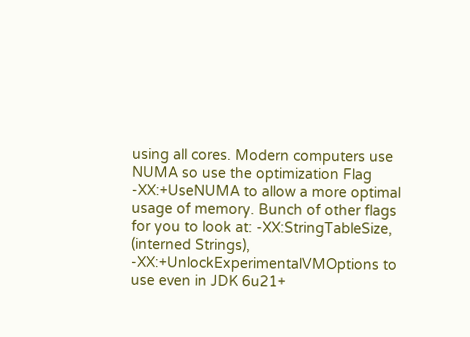using all cores. Modern computers use NUMA so use the optimization Flag -XX:+UseNUMA to allow a more optimal usage of memory. Bunch of other flags for you to look at: -XX:StringTableSize, (interned Strings), -XX:+UnlockExperimentalVMOptions to use even in JDK 6u21+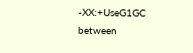-XX:+UseG1GC between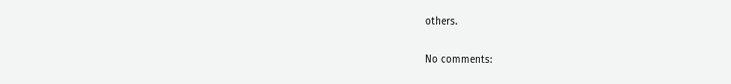others.

No comments: